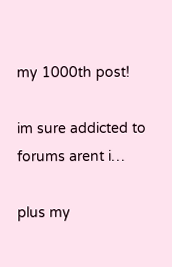my 1000th post!

im sure addicted to forums arent i…

plus my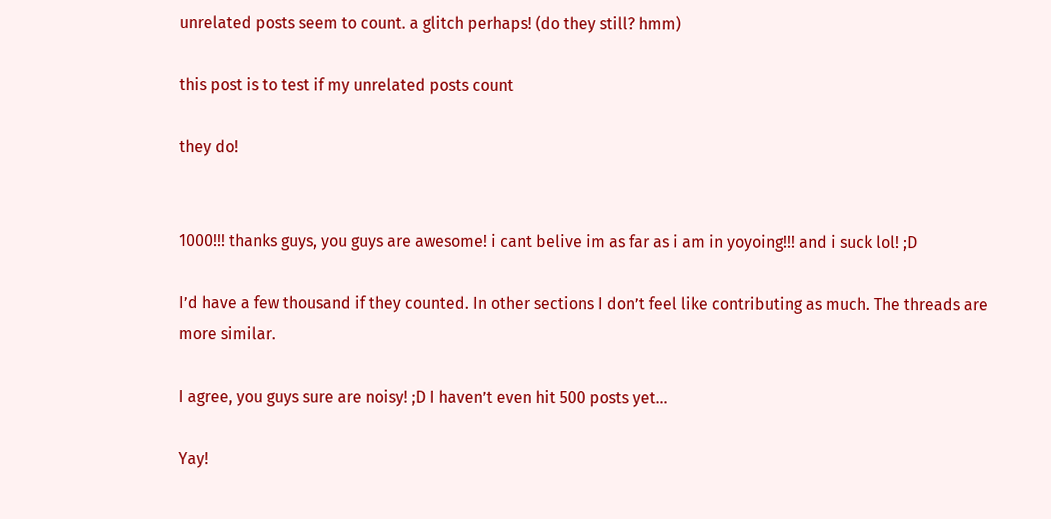unrelated posts seem to count. a glitch perhaps! (do they still? hmm)

this post is to test if my unrelated posts count

they do!


1000!!! thanks guys, you guys are awesome! i cant belive im as far as i am in yoyoing!!! and i suck lol! ;D

I’d have a few thousand if they counted. In other sections I don’t feel like contributing as much. The threads are more similar.

I agree, you guys sure are noisy! ;D I haven’t even hit 500 posts yet…

Yay!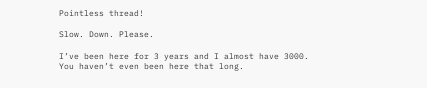Pointless thread!

Slow. Down. Please.

I’ve been here for 3 years and I almost have 3000.
You haven’t even been here that long.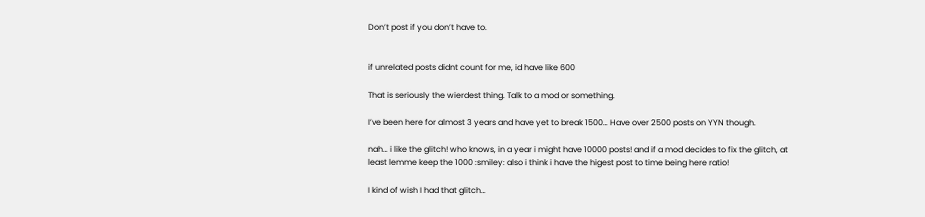Don’t post if you don’t have to.


if unrelated posts didnt count for me, id have like 600

That is seriously the wierdest thing. Talk to a mod or something.

I’ve been here for almost 3 years and have yet to break 1500… Have over 2500 posts on YYN though.

nah… i like the glitch! who knows, in a year i might have 10000 posts! and if a mod decides to fix the glitch, at least lemme keep the 1000 :smiley: also i think i have the higest post to time being here ratio!

I kind of wish I had that glitch…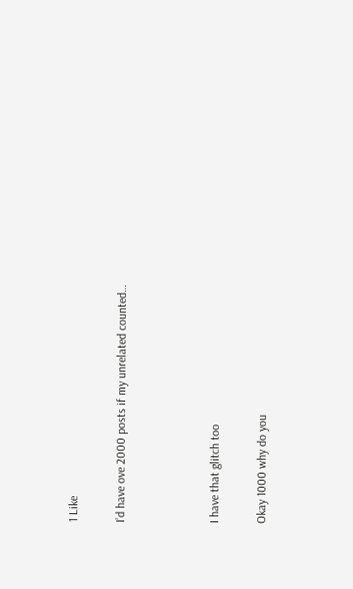1 Like

I’d have ove 2000 posts if my unrelated counted…



I have that glitch too

Okay 1000 why do you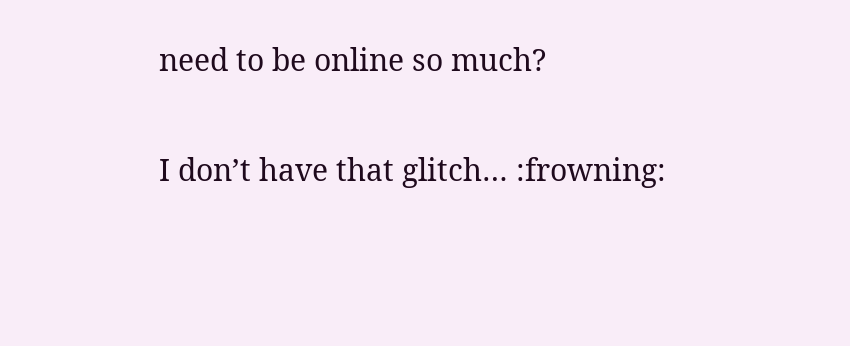need to be online so much?

I don’t have that glitch… :frowning: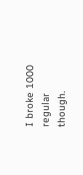I broke 1000 regular though.